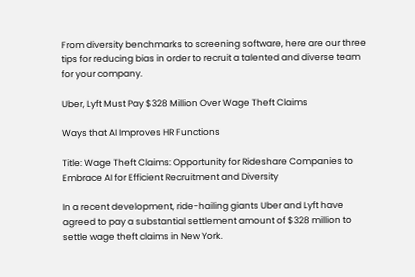From diversity benchmarks to screening software, here are our three tips for reducing bias in order to recruit a talented and diverse team for your company.

Uber, Lyft Must Pay $328 Million Over Wage Theft Claims

Ways that AI Improves HR Functions

Title: Wage Theft Claims: Opportunity for Rideshare Companies to Embrace AI for Efficient Recruitment and Diversity

In a recent development, ride-hailing giants Uber and Lyft have agreed to pay a substantial settlement amount of $328 million to settle wage theft claims in New York.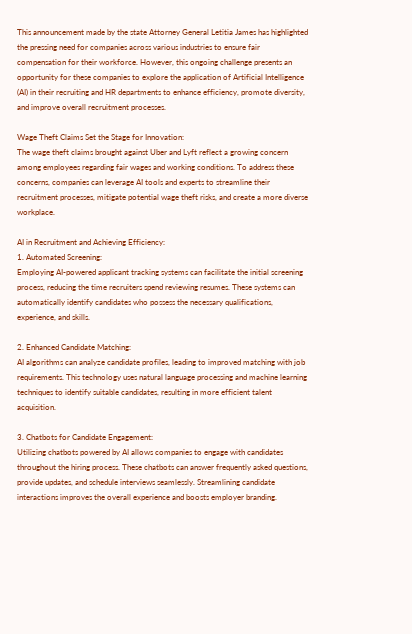This announcement made by the state Attorney General Letitia James has highlighted the pressing need for companies across various industries to ensure fair compensation for their workforce. However, this ongoing challenge presents an opportunity for these companies to explore the application of Artificial Intelligence (AI) in their recruiting and HR departments to enhance efficiency, promote diversity, and improve overall recruitment processes.

Wage Theft Claims Set the Stage for Innovation:
The wage theft claims brought against Uber and Lyft reflect a growing concern among employees regarding fair wages and working conditions. To address these concerns, companies can leverage AI tools and experts to streamline their recruitment processes, mitigate potential wage theft risks, and create a more diverse workplace.

AI in Recruitment and Achieving Efficiency:
1. Automated Screening:
Employing AI-powered applicant tracking systems can facilitate the initial screening process, reducing the time recruiters spend reviewing resumes. These systems can automatically identify candidates who possess the necessary qualifications, experience, and skills.

2. Enhanced Candidate Matching:
AI algorithms can analyze candidate profiles, leading to improved matching with job requirements. This technology uses natural language processing and machine learning techniques to identify suitable candidates, resulting in more efficient talent acquisition.

3. Chatbots for Candidate Engagement:
Utilizing chatbots powered by AI allows companies to engage with candidates throughout the hiring process. These chatbots can answer frequently asked questions, provide updates, and schedule interviews seamlessly. Streamlining candidate interactions improves the overall experience and boosts employer branding.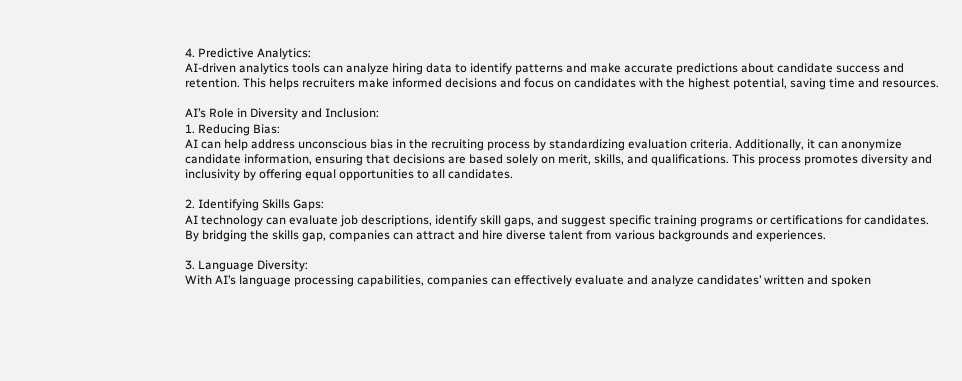4. Predictive Analytics:
AI-driven analytics tools can analyze hiring data to identify patterns and make accurate predictions about candidate success and retention. This helps recruiters make informed decisions and focus on candidates with the highest potential, saving time and resources.

AI’s Role in Diversity and Inclusion:
1. Reducing Bias:
AI can help address unconscious bias in the recruiting process by standardizing evaluation criteria. Additionally, it can anonymize candidate information, ensuring that decisions are based solely on merit, skills, and qualifications. This process promotes diversity and inclusivity by offering equal opportunities to all candidates.

2. Identifying Skills Gaps:
AI technology can evaluate job descriptions, identify skill gaps, and suggest specific training programs or certifications for candidates. By bridging the skills gap, companies can attract and hire diverse talent from various backgrounds and experiences.

3. Language Diversity:
With AI’s language processing capabilities, companies can effectively evaluate and analyze candidates’ written and spoken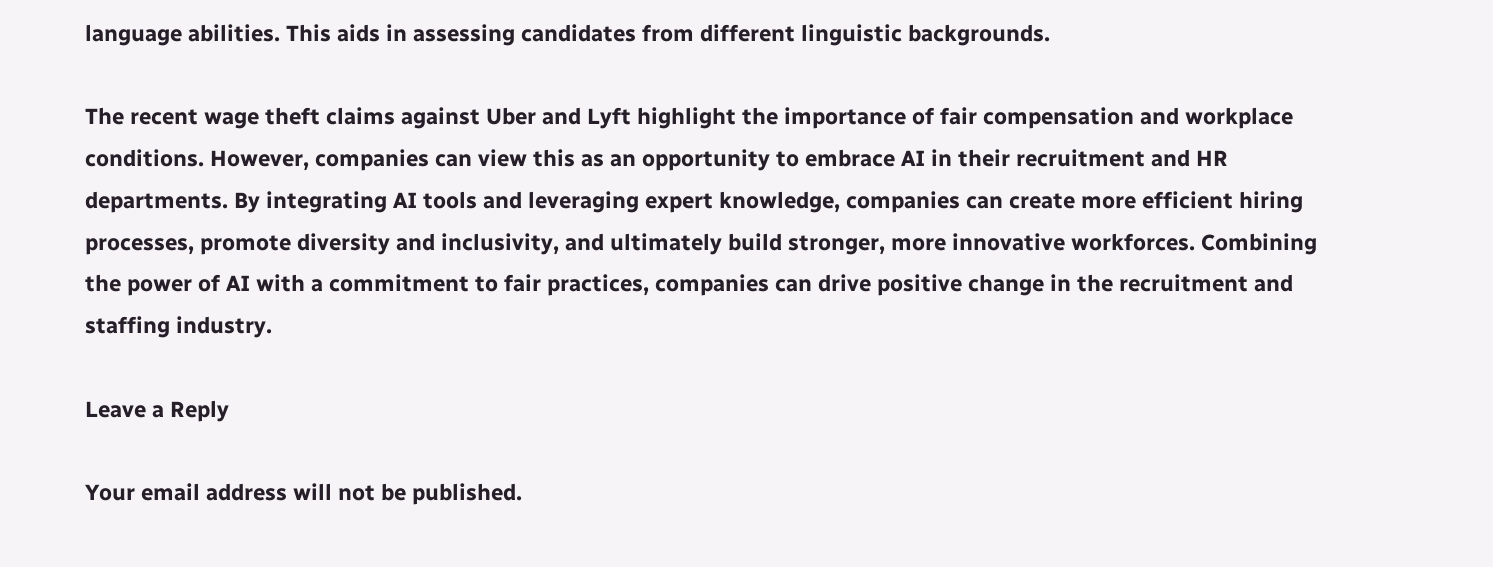language abilities. This aids in assessing candidates from different linguistic backgrounds.

The recent wage theft claims against Uber and Lyft highlight the importance of fair compensation and workplace conditions. However, companies can view this as an opportunity to embrace AI in their recruitment and HR departments. By integrating AI tools and leveraging expert knowledge, companies can create more efficient hiring processes, promote diversity and inclusivity, and ultimately build stronger, more innovative workforces. Combining the power of AI with a commitment to fair practices, companies can drive positive change in the recruitment and staffing industry.

Leave a Reply

Your email address will not be published.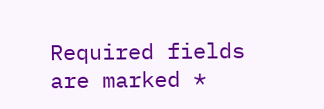Required fields are marked *